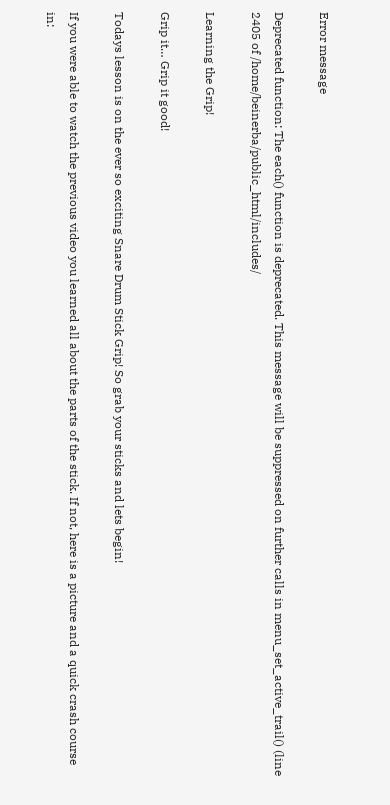Error message

Deprecated function: The each() function is deprecated. This message will be suppressed on further calls in menu_set_active_trail() (line 2405 of /home/beinerba/public_html/includes/

Learning the Grip!

Grip it… Grip it good!

Todays lesson is on the ever so exciting Snare Drum Stick Grip! So grab your sticks and lets begin!

If you were able to watch the previous video you learned all about the parts of the stick. If not, here is a picture and a quick crash course in: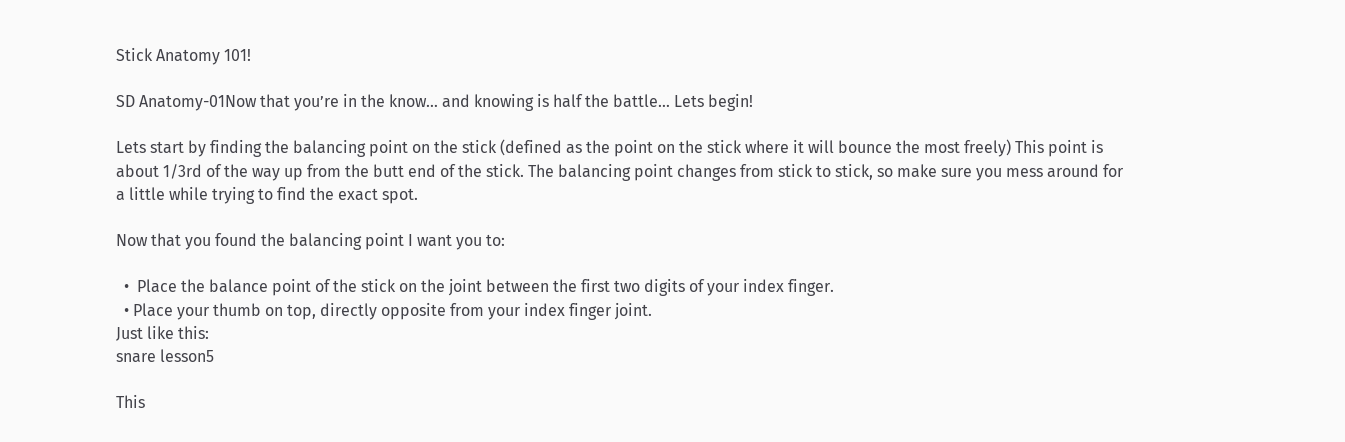Stick Anatomy 101!

SD Anatomy-01Now that you’re in the know… and knowing is half the battle… Lets begin!

Lets start by finding the balancing point on the stick (defined as the point on the stick where it will bounce the most freely) This point is about 1/3rd of the way up from the butt end of the stick. The balancing point changes from stick to stick, so make sure you mess around for a little while trying to find the exact spot.

Now that you found the balancing point I want you to:

  •  Place the balance point of the stick on the joint between the first two digits of your index finger.
  • Place your thumb on top, directly opposite from your index finger joint.
Just like this:
snare lesson5

This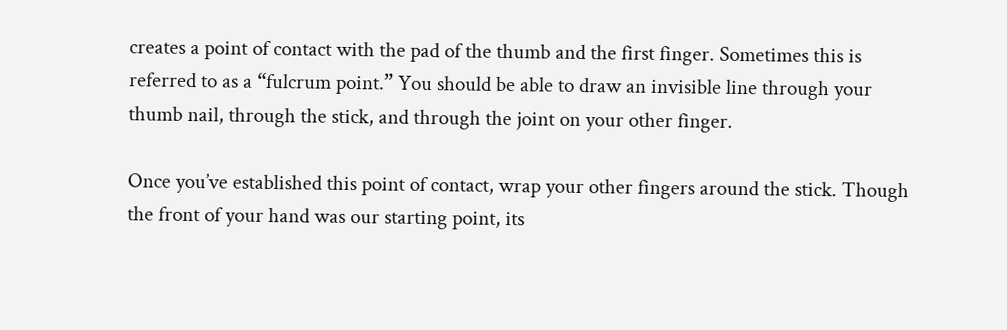creates a point of contact with the pad of the thumb and the first finger. Sometimes this is referred to as a “fulcrum point.” You should be able to draw an invisible line through your thumb nail, through the stick, and through the joint on your other finger.

Once you’ve established this point of contact, wrap your other fingers around the stick. Though the front of your hand was our starting point, its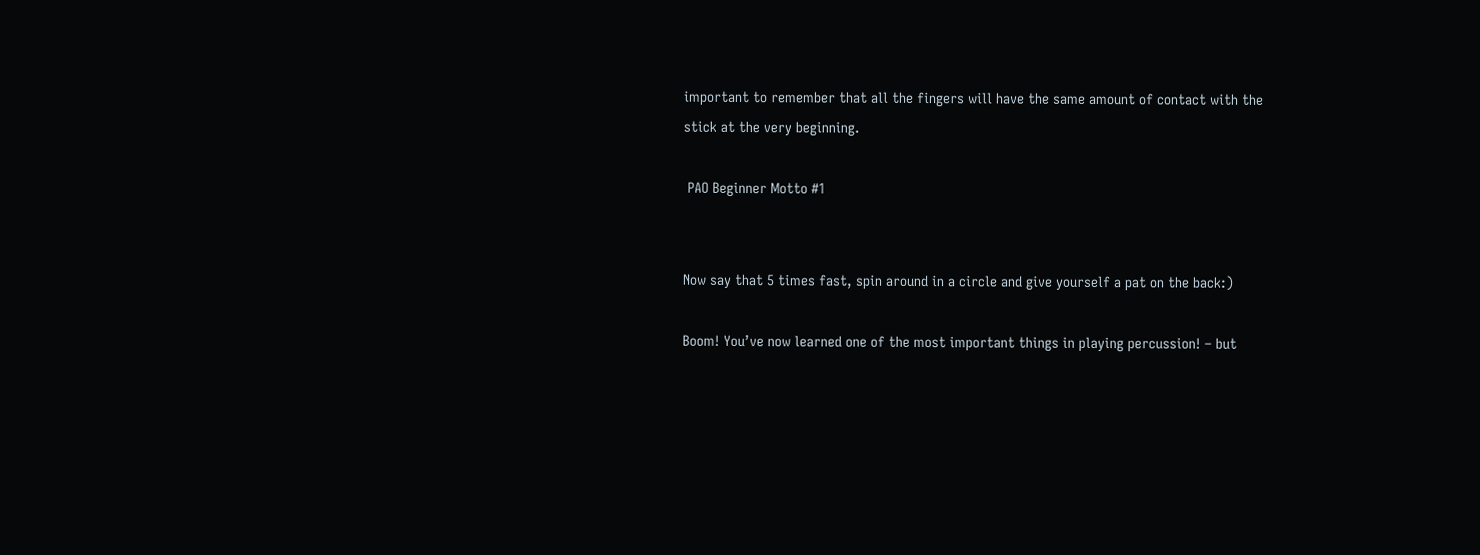important to remember that all the fingers will have the same amount of contact with the stick at the very beginning.

 PAO Beginner Motto #1


Now say that 5 times fast, spin around in a circle and give yourself a pat on the back:)

Boom! You’ve now learned one of the most important things in playing percussion! – but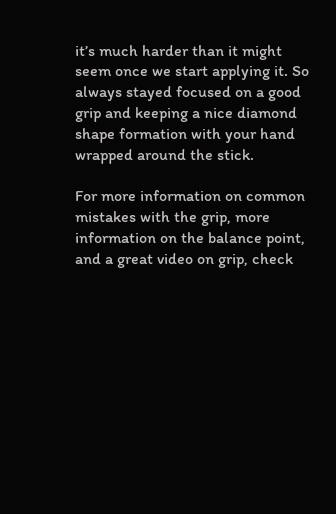it’s much harder than it might seem once we start applying it. So always stayed focused on a good grip and keeping a nice diamond shape formation with your hand wrapped around the stick.

For more information on common mistakes with the grip, more information on the balance point, and a great video on grip, check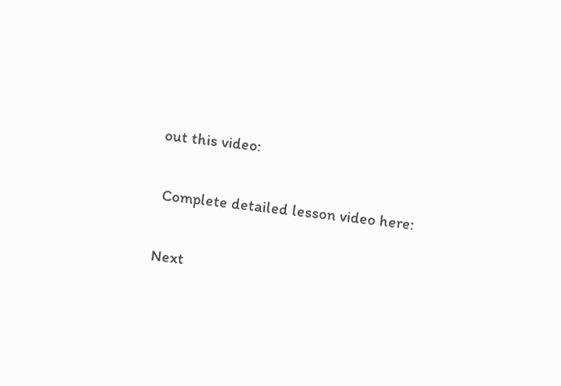out this video:

 Complete detailed lesson video here:

Next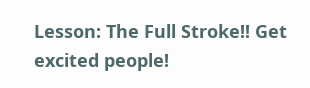Lesson: The Full Stroke!! Get excited people!